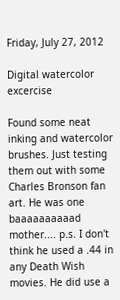Friday, July 27, 2012

Digital watercolor excercise

Found some neat inking and watercolor brushes. Just testing them out with some Charles Bronson fan art. He was one baaaaaaaaaad mother.... p.s. I don't think he used a .44 in any Death Wish movies. He did use a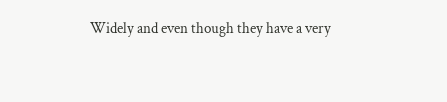Widely and even though they have a very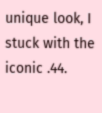unique look, I stuck with the iconic .44.